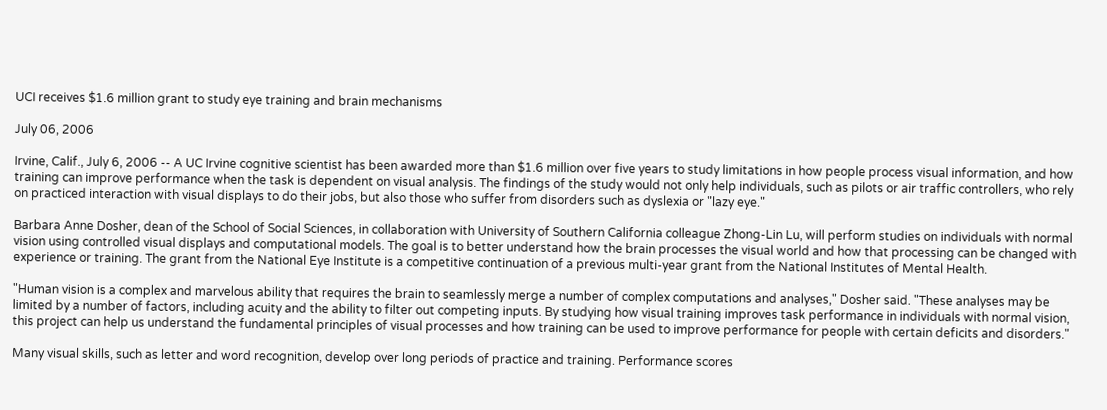UCI receives $1.6 million grant to study eye training and brain mechanisms

July 06, 2006

Irvine, Calif., July 6, 2006 -- A UC Irvine cognitive scientist has been awarded more than $1.6 million over five years to study limitations in how people process visual information, and how training can improve performance when the task is dependent on visual analysis. The findings of the study would not only help individuals, such as pilots or air traffic controllers, who rely on practiced interaction with visual displays to do their jobs, but also those who suffer from disorders such as dyslexia or "lazy eye."

Barbara Anne Dosher, dean of the School of Social Sciences, in collaboration with University of Southern California colleague Zhong-Lin Lu, will perform studies on individuals with normal vision using controlled visual displays and computational models. The goal is to better understand how the brain processes the visual world and how that processing can be changed with experience or training. The grant from the National Eye Institute is a competitive continuation of a previous multi-year grant from the National Institutes of Mental Health.

"Human vision is a complex and marvelous ability that requires the brain to seamlessly merge a number of complex computations and analyses," Dosher said. "These analyses may be limited by a number of factors, including acuity and the ability to filter out competing inputs. By studying how visual training improves task performance in individuals with normal vision, this project can help us understand the fundamental principles of visual processes and how training can be used to improve performance for people with certain deficits and disorders."

Many visual skills, such as letter and word recognition, develop over long periods of practice and training. Performance scores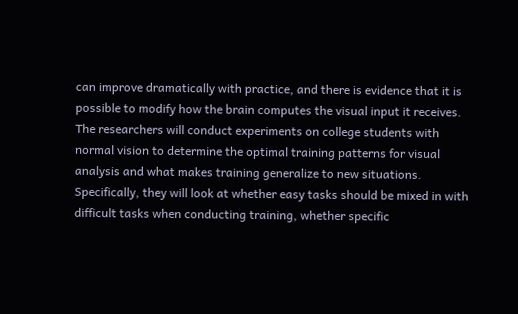can improve dramatically with practice, and there is evidence that it is possible to modify how the brain computes the visual input it receives. The researchers will conduct experiments on college students with normal vision to determine the optimal training patterns for visual analysis and what makes training generalize to new situations. Specifically, they will look at whether easy tasks should be mixed in with difficult tasks when conducting training, whether specific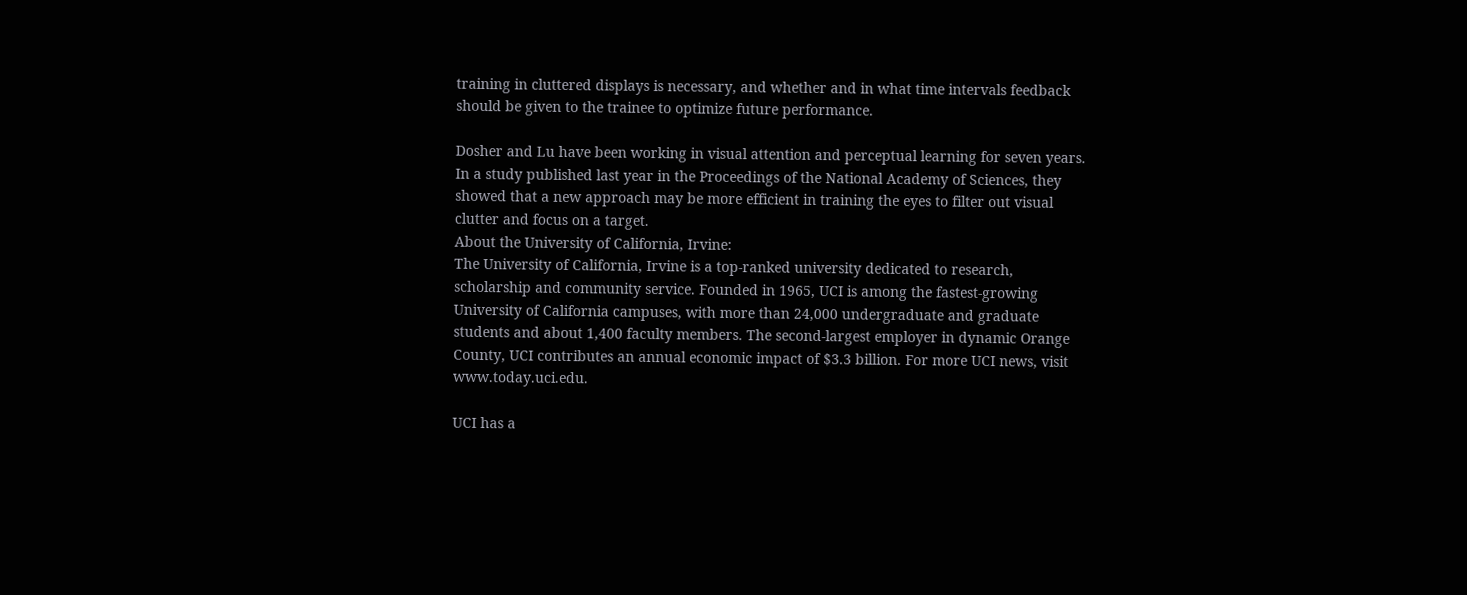training in cluttered displays is necessary, and whether and in what time intervals feedback should be given to the trainee to optimize future performance.

Dosher and Lu have been working in visual attention and perceptual learning for seven years. In a study published last year in the Proceedings of the National Academy of Sciences, they showed that a new approach may be more efficient in training the eyes to filter out visual clutter and focus on a target.
About the University of California, Irvine:
The University of California, Irvine is a top-ranked university dedicated to research, scholarship and community service. Founded in 1965, UCI is among the fastest-growing University of California campuses, with more than 24,000 undergraduate and graduate students and about 1,400 faculty members. The second-largest employer in dynamic Orange County, UCI contributes an annual economic impact of $3.3 billion. For more UCI news, visit www.today.uci.edu.

UCI has a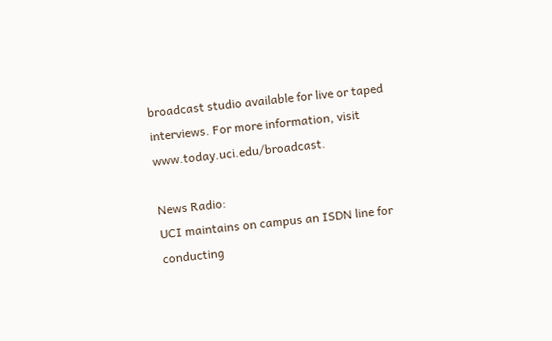broadcast studio available for live or taped interviews. For more information, visit www.today.uci.edu/broadcast.

News Radio:
UCI maintains on campus an ISDN line for conducting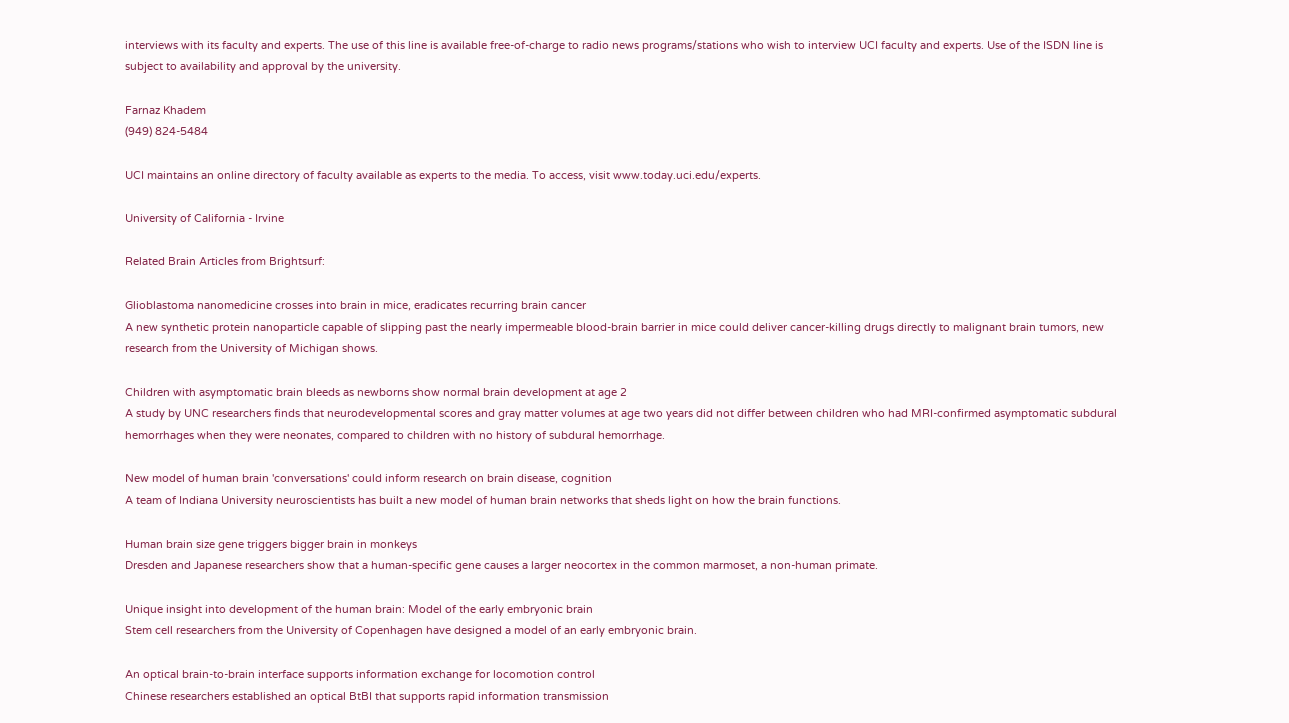interviews with its faculty and experts. The use of this line is available free-of-charge to radio news programs/stations who wish to interview UCI faculty and experts. Use of the ISDN line is subject to availability and approval by the university.

Farnaz Khadem
(949) 824-5484

UCI maintains an online directory of faculty available as experts to the media. To access, visit www.today.uci.edu/experts.

University of California - Irvine

Related Brain Articles from Brightsurf:

Glioblastoma nanomedicine crosses into brain in mice, eradicates recurring brain cancer
A new synthetic protein nanoparticle capable of slipping past the nearly impermeable blood-brain barrier in mice could deliver cancer-killing drugs directly to malignant brain tumors, new research from the University of Michigan shows.

Children with asymptomatic brain bleeds as newborns show normal brain development at age 2
A study by UNC researchers finds that neurodevelopmental scores and gray matter volumes at age two years did not differ between children who had MRI-confirmed asymptomatic subdural hemorrhages when they were neonates, compared to children with no history of subdural hemorrhage.

New model of human brain 'conversations' could inform research on brain disease, cognition
A team of Indiana University neuroscientists has built a new model of human brain networks that sheds light on how the brain functions.

Human brain size gene triggers bigger brain in monkeys
Dresden and Japanese researchers show that a human-specific gene causes a larger neocortex in the common marmoset, a non-human primate.

Unique insight into development of the human brain: Model of the early embryonic brain
Stem cell researchers from the University of Copenhagen have designed a model of an early embryonic brain.

An optical brain-to-brain interface supports information exchange for locomotion control
Chinese researchers established an optical BtBI that supports rapid information transmission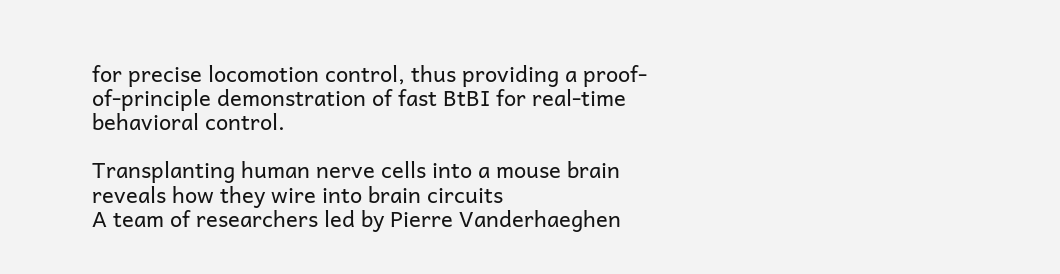for precise locomotion control, thus providing a proof-of-principle demonstration of fast BtBI for real-time behavioral control.

Transplanting human nerve cells into a mouse brain reveals how they wire into brain circuits
A team of researchers led by Pierre Vanderhaeghen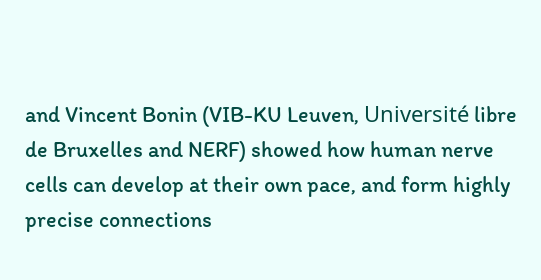and Vincent Bonin (VIB-KU Leuven, Université libre de Bruxelles and NERF) showed how human nerve cells can develop at their own pace, and form highly precise connections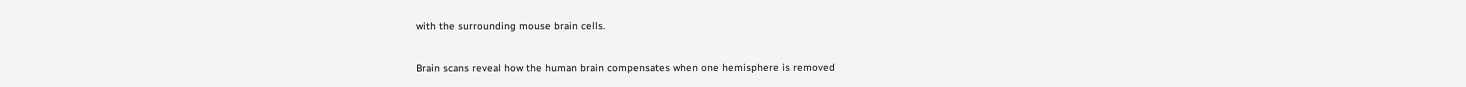with the surrounding mouse brain cells.

Brain scans reveal how the human brain compensates when one hemisphere is removed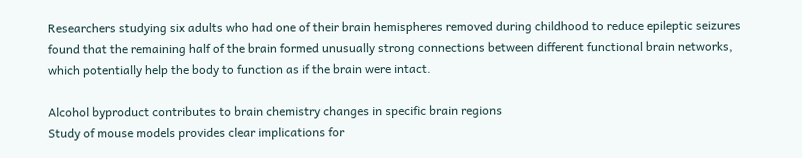Researchers studying six adults who had one of their brain hemispheres removed during childhood to reduce epileptic seizures found that the remaining half of the brain formed unusually strong connections between different functional brain networks, which potentially help the body to function as if the brain were intact.

Alcohol byproduct contributes to brain chemistry changes in specific brain regions
Study of mouse models provides clear implications for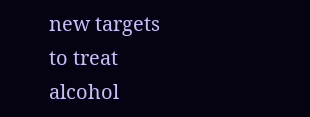new targets to treat alcohol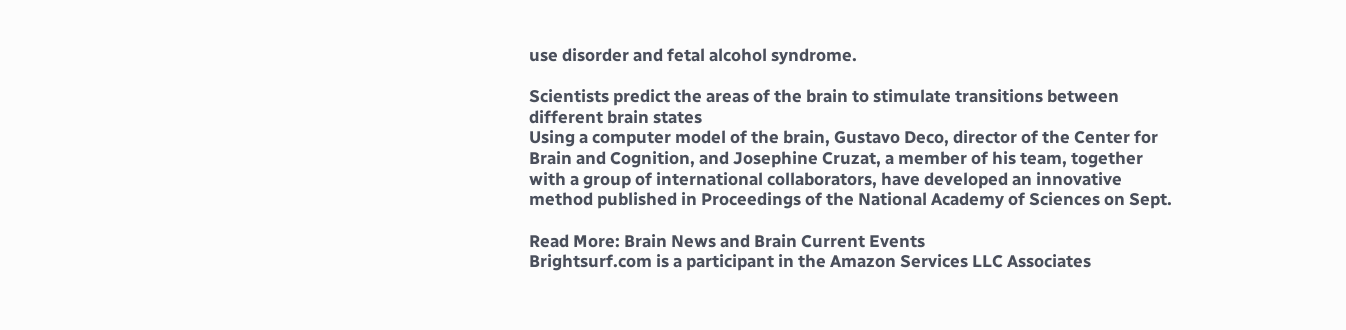use disorder and fetal alcohol syndrome.

Scientists predict the areas of the brain to stimulate transitions between different brain states
Using a computer model of the brain, Gustavo Deco, director of the Center for Brain and Cognition, and Josephine Cruzat, a member of his team, together with a group of international collaborators, have developed an innovative method published in Proceedings of the National Academy of Sciences on Sept.

Read More: Brain News and Brain Current Events
Brightsurf.com is a participant in the Amazon Services LLC Associates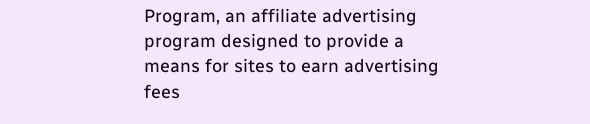Program, an affiliate advertising program designed to provide a means for sites to earn advertising fees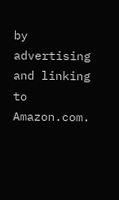by advertising and linking to Amazon.com.